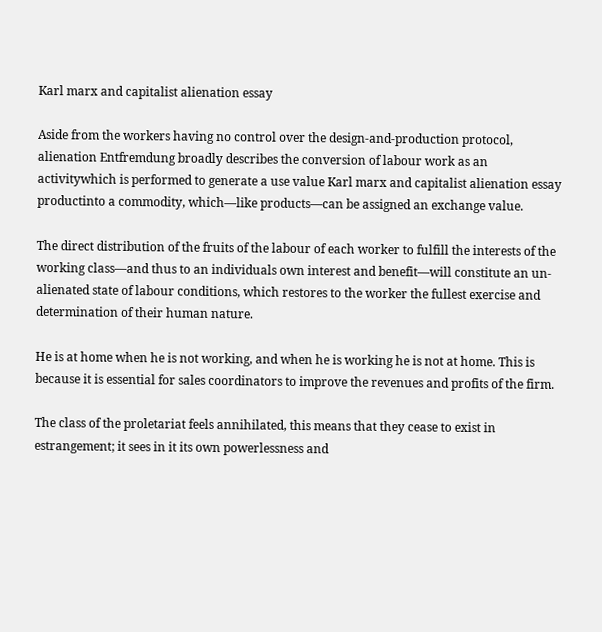Karl marx and capitalist alienation essay

Aside from the workers having no control over the design-and-production protocol, alienation Entfremdung broadly describes the conversion of labour work as an activitywhich is performed to generate a use value Karl marx and capitalist alienation essay productinto a commodity, which—like products—can be assigned an exchange value.

The direct distribution of the fruits of the labour of each worker to fulfill the interests of the working class—and thus to an individuals own interest and benefit—will constitute an un-alienated state of labour conditions, which restores to the worker the fullest exercise and determination of their human nature.

He is at home when he is not working, and when he is working he is not at home. This is because it is essential for sales coordinators to improve the revenues and profits of the firm.

The class of the proletariat feels annihilated, this means that they cease to exist in estrangement; it sees in it its own powerlessness and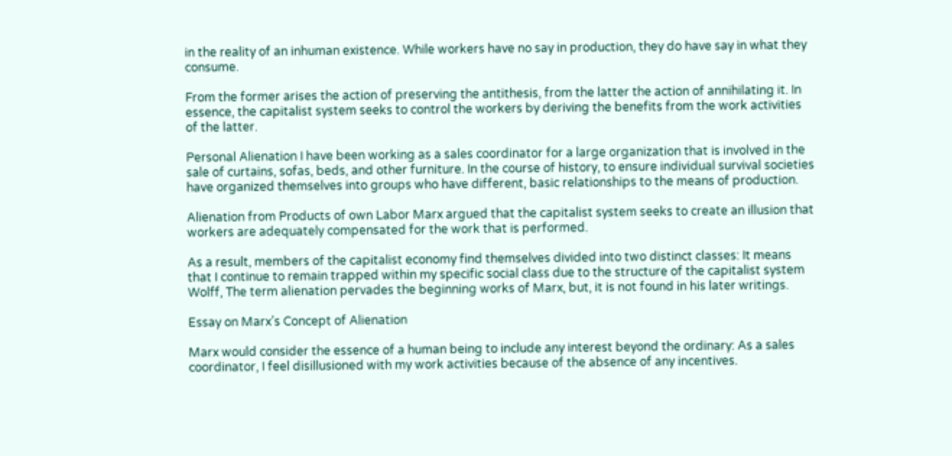in the reality of an inhuman existence. While workers have no say in production, they do have say in what they consume.

From the former arises the action of preserving the antithesis, from the latter the action of annihilating it. In essence, the capitalist system seeks to control the workers by deriving the benefits from the work activities of the latter.

Personal Alienation I have been working as a sales coordinator for a large organization that is involved in the sale of curtains, sofas, beds, and other furniture. In the course of history, to ensure individual survival societies have organized themselves into groups who have different, basic relationships to the means of production.

Alienation from Products of own Labor Marx argued that the capitalist system seeks to create an illusion that workers are adequately compensated for the work that is performed.

As a result, members of the capitalist economy find themselves divided into two distinct classes: It means that I continue to remain trapped within my specific social class due to the structure of the capitalist system Wolff, The term alienation pervades the beginning works of Marx, but, it is not found in his later writings.

Essay on Marx’s Concept of Alienation

Marx would consider the essence of a human being to include any interest beyond the ordinary: As a sales coordinator, I feel disillusioned with my work activities because of the absence of any incentives.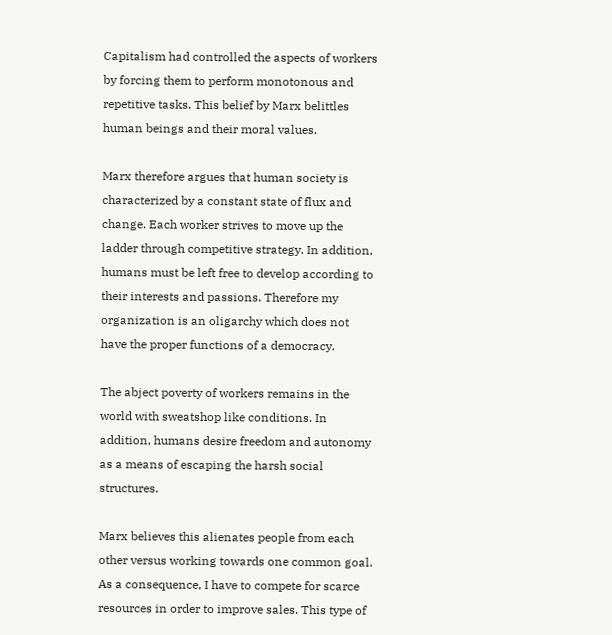Capitalism had controlled the aspects of workers by forcing them to perform monotonous and repetitive tasks. This belief by Marx belittles human beings and their moral values.

Marx therefore argues that human society is characterized by a constant state of flux and change. Each worker strives to move up the ladder through competitive strategy. In addition, humans must be left free to develop according to their interests and passions. Therefore my organization is an oligarchy which does not have the proper functions of a democracy.

The abject poverty of workers remains in the world with sweatshop like conditions. In addition, humans desire freedom and autonomy as a means of escaping the harsh social structures.

Marx believes this alienates people from each other versus working towards one common goal. As a consequence, I have to compete for scarce resources in order to improve sales. This type of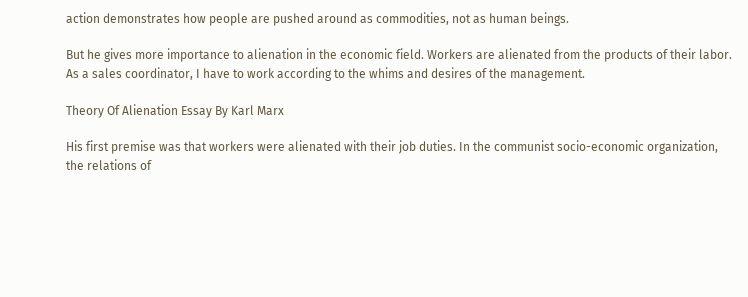action demonstrates how people are pushed around as commodities, not as human beings.

But he gives more importance to alienation in the economic field. Workers are alienated from the products of their labor. As a sales coordinator, I have to work according to the whims and desires of the management.

Theory Of Alienation Essay By Karl Marx

His first premise was that workers were alienated with their job duties. In the communist socio-economic organization, the relations of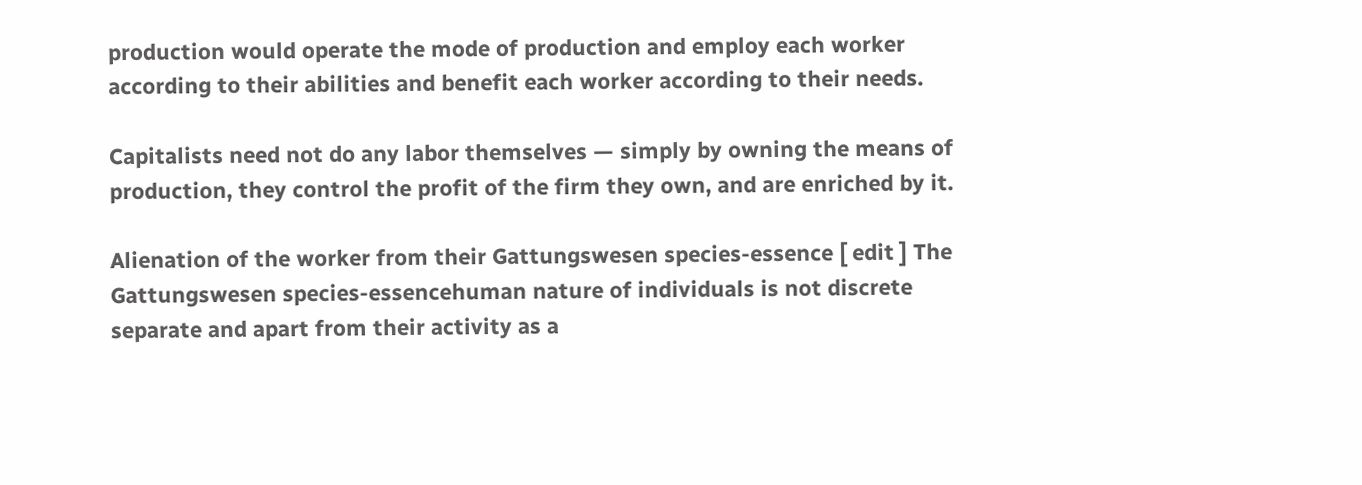production would operate the mode of production and employ each worker according to their abilities and benefit each worker according to their needs.

Capitalists need not do any labor themselves — simply by owning the means of production, they control the profit of the firm they own, and are enriched by it.

Alienation of the worker from their Gattungswesen species-essence [ edit ] The Gattungswesen species-essencehuman nature of individuals is not discrete separate and apart from their activity as a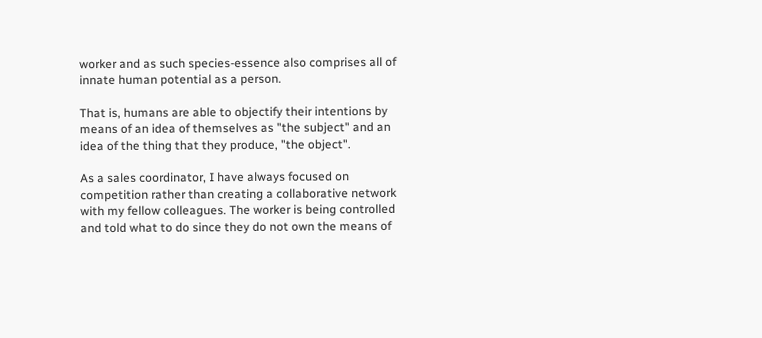worker and as such species-essence also comprises all of innate human potential as a person.

That is, humans are able to objectify their intentions by means of an idea of themselves as "the subject" and an idea of the thing that they produce, "the object".

As a sales coordinator, I have always focused on competition rather than creating a collaborative network with my fellow colleagues. The worker is being controlled and told what to do since they do not own the means of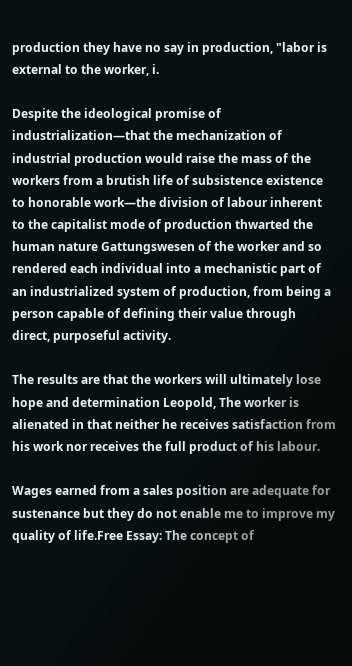production they have no say in production, "labor is external to the worker, i.

Despite the ideological promise of industrialization—that the mechanization of industrial production would raise the mass of the workers from a brutish life of subsistence existence to honorable work—the division of labour inherent to the capitalist mode of production thwarted the human nature Gattungswesen of the worker and so rendered each individual into a mechanistic part of an industrialized system of production, from being a person capable of defining their value through direct, purposeful activity.

The results are that the workers will ultimately lose hope and determination Leopold, The worker is alienated in that neither he receives satisfaction from his work nor receives the full product of his labour.

Wages earned from a sales position are adequate for sustenance but they do not enable me to improve my quality of life.Free Essay: The concept of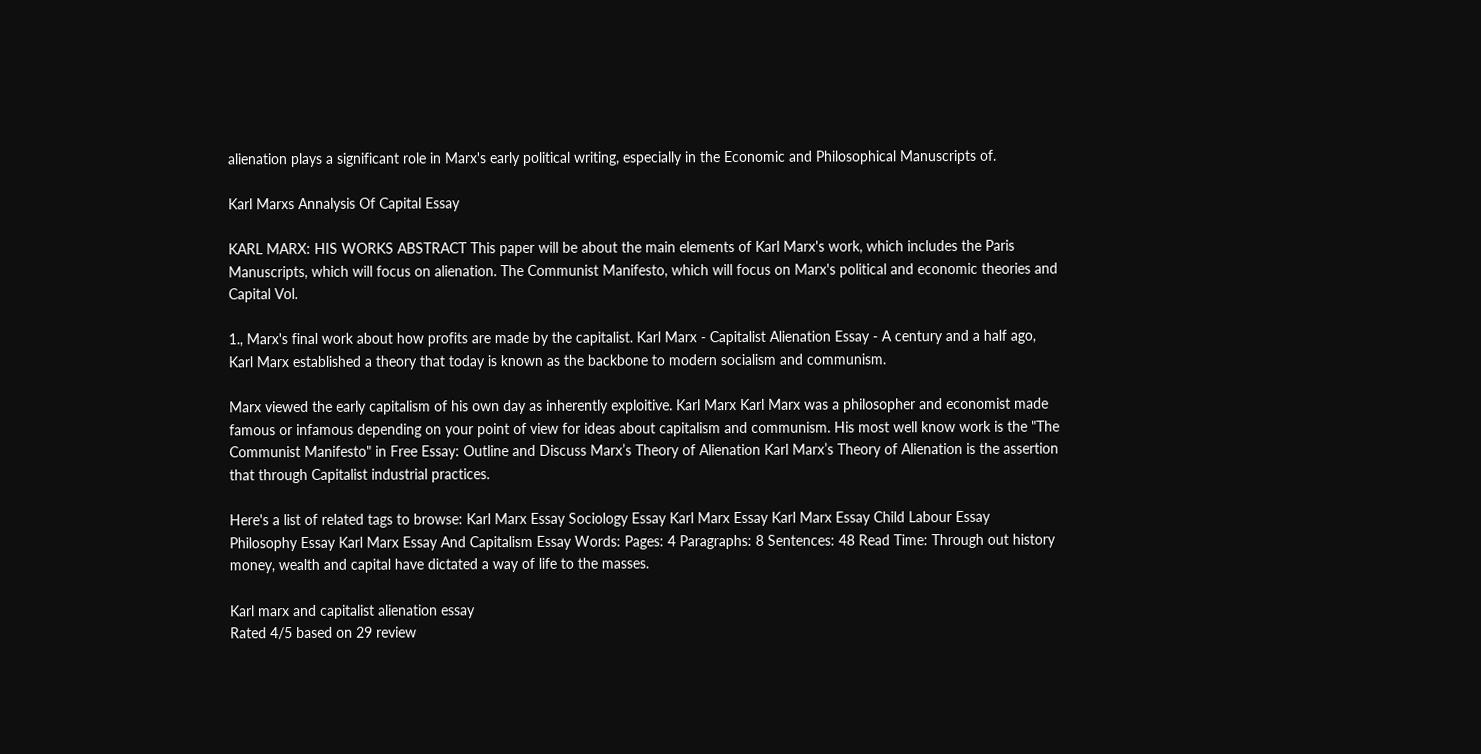alienation plays a significant role in Marx's early political writing, especially in the Economic and Philosophical Manuscripts of.

Karl Marxs Annalysis Of Capital Essay

KARL MARX: HIS WORKS ABSTRACT This paper will be about the main elements of Karl Marx's work, which includes the Paris Manuscripts, which will focus on alienation. The Communist Manifesto, which will focus on Marx's political and economic theories and Capital Vol.

1., Marx's final work about how profits are made by the capitalist. Karl Marx - Capitalist Alienation Essay - A century and a half ago, Karl Marx established a theory that today is known as the backbone to modern socialism and communism.

Marx viewed the early capitalism of his own day as inherently exploitive. Karl Marx Karl Marx was a philosopher and economist made famous or infamous depending on your point of view for ideas about capitalism and communism. His most well know work is the "The Communist Manifesto" in Free Essay: Outline and Discuss Marx’s Theory of Alienation Karl Marx’s Theory of Alienation is the assertion that through Capitalist industrial practices.

Here's a list of related tags to browse: Karl Marx Essay Sociology Essay Karl Marx Essay Karl Marx Essay Child Labour Essay Philosophy Essay Karl Marx Essay And Capitalism Essay Words: Pages: 4 Paragraphs: 8 Sentences: 48 Read Time: Through out history money, wealth and capital have dictated a way of life to the masses.

Karl marx and capitalist alienation essay
Rated 4/5 based on 29 review